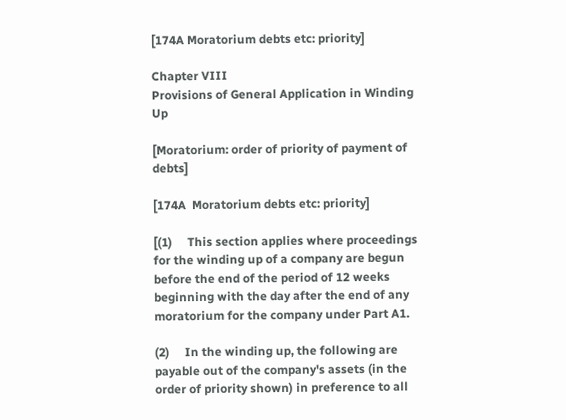[174A Moratorium debts etc: priority]

Chapter VIII
Provisions of General Application in Winding Up

[Moratorium: order of priority of payment of debts]

[174A  Moratorium debts etc: priority]

[(1)     This section applies where proceedings for the winding up of a company are begun before the end of the period of 12 weeks beginning with the day after the end of any moratorium for the company under Part A1.

(2)     In the winding up, the following are payable out of the company's assets (in the order of priority shown) in preference to all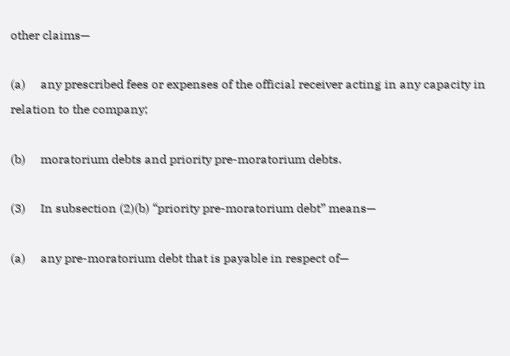other claims—

(a)     any prescribed fees or expenses of the official receiver acting in any capacity in relation to the company;

(b)     moratorium debts and priority pre-moratorium debts.

(3)     In subsection (2)(b) “priority pre-moratorium debt” means—

(a)     any pre-moratorium debt that is payable in respect of—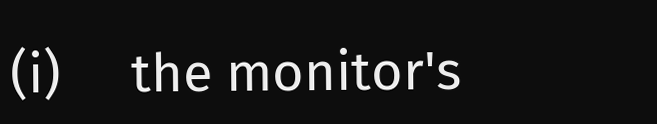(i)     the monitor's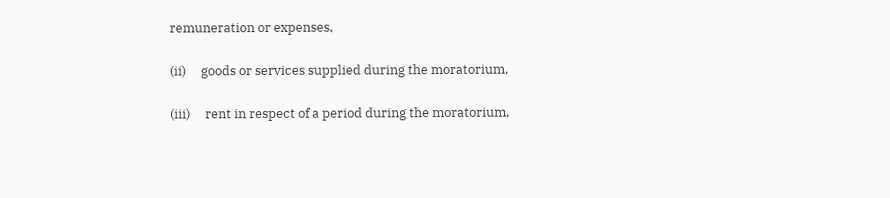remuneration or expenses,

(ii)     goods or services supplied during the moratorium,

(iii)     rent in respect of a period during the moratorium,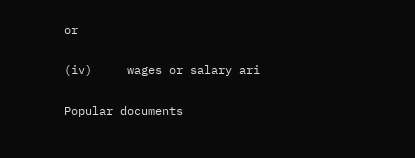or

(iv)     wages or salary ari

Popular documents